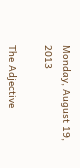Monday, August 19, 2013

The Adjective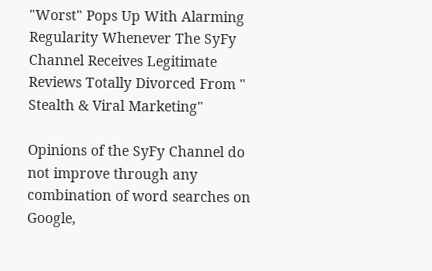"Worst" Pops Up With Alarming Regularity Whenever The SyFy Channel Receives Legitimate Reviews Totally Divorced From " Stealth & Viral Marketing"

Opinions of the SyFy Channel do not improve through any combination of word searches on Google,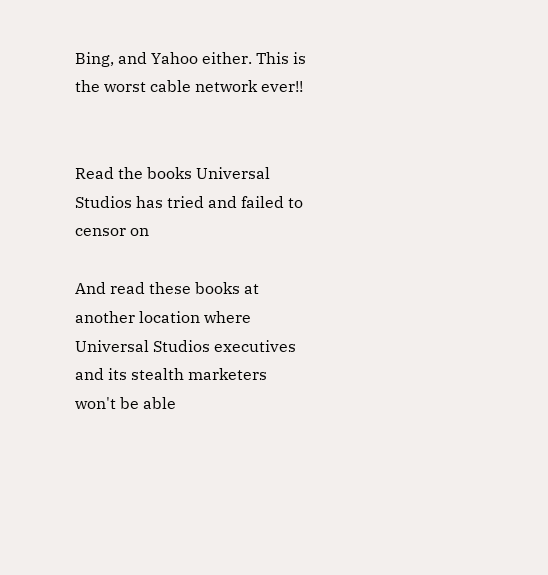Bing, and Yahoo either. This is the worst cable network ever!!


Read the books Universal Studios has tried and failed to censor on

And read these books at another location where Universal Studios executives and its stealth marketers won't be able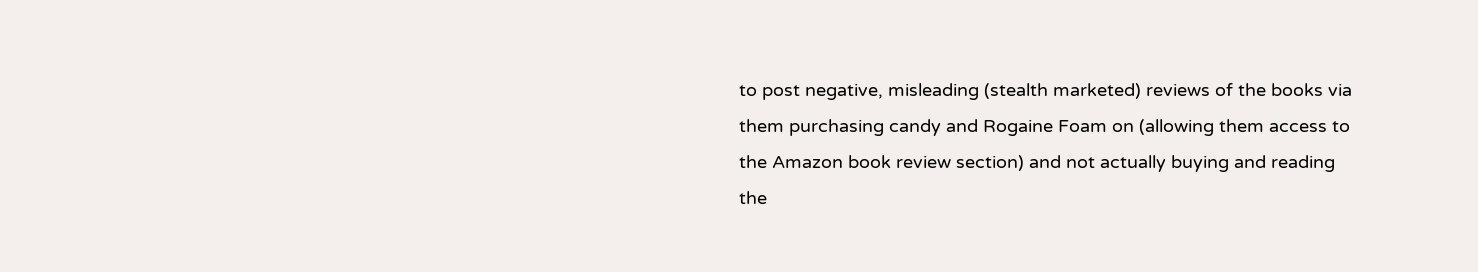to post negative, misleading (stealth marketed) reviews of the books via them purchasing candy and Rogaine Foam on (allowing them access to the Amazon book review section) and not actually buying and reading the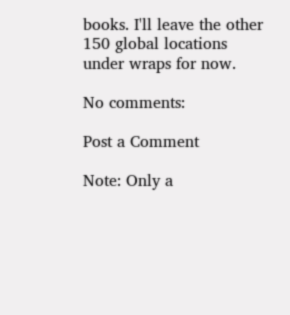books. I'll leave the other 150 global locations under wraps for now.

No comments:

Post a Comment

Note: Only a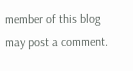member of this blog may post a comment.